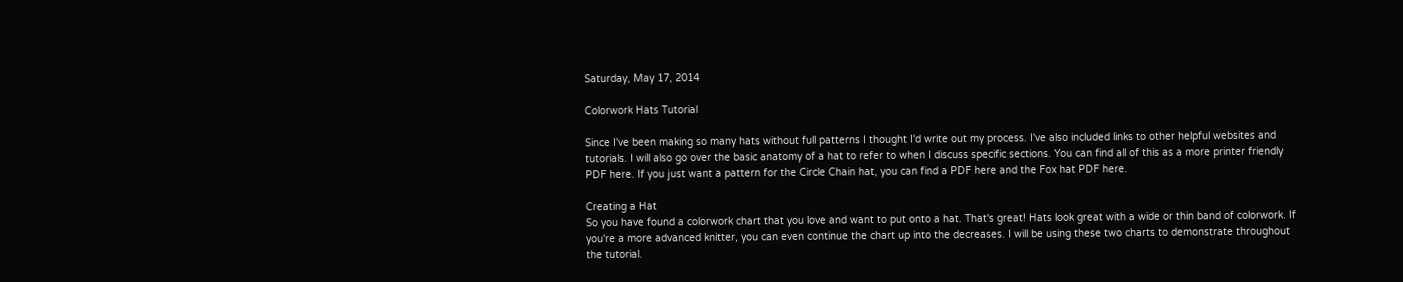Saturday, May 17, 2014

Colorwork Hats Tutorial

Since I've been making so many hats without full patterns I thought I'd write out my process. I've also included links to other helpful websites and tutorials. I will also go over the basic anatomy of a hat to refer to when I discuss specific sections. You can find all of this as a more printer friendly PDF here. If you just want a pattern for the Circle Chain hat, you can find a PDF here and the Fox hat PDF here.

Creating a Hat
So you have found a colorwork chart that you love and want to put onto a hat. That's great! Hats look great with a wide or thin band of colorwork. If you're a more advanced knitter, you can even continue the chart up into the decreases. I will be using these two charts to demonstrate throughout the tutorial.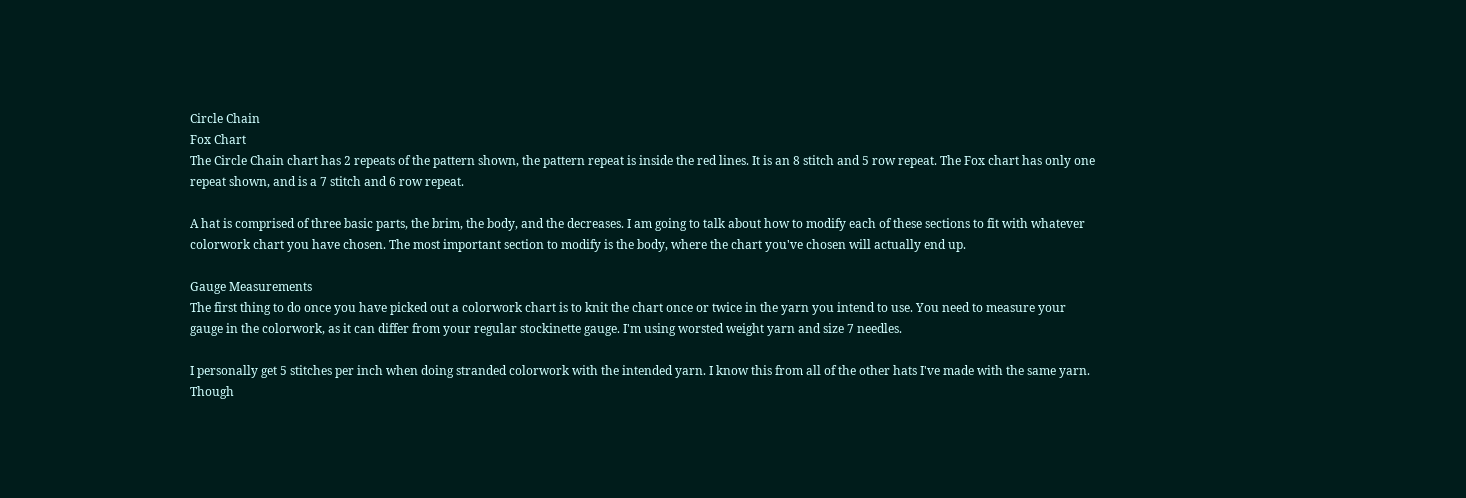Circle Chain
Fox Chart
The Circle Chain chart has 2 repeats of the pattern shown, the pattern repeat is inside the red lines. It is an 8 stitch and 5 row repeat. The Fox chart has only one repeat shown, and is a 7 stitch and 6 row repeat.

A hat is comprised of three basic parts, the brim, the body, and the decreases. I am going to talk about how to modify each of these sections to fit with whatever colorwork chart you have chosen. The most important section to modify is the body, where the chart you've chosen will actually end up.

Gauge Measurements
The first thing to do once you have picked out a colorwork chart is to knit the chart once or twice in the yarn you intend to use. You need to measure your gauge in the colorwork, as it can differ from your regular stockinette gauge. I'm using worsted weight yarn and size 7 needles.

I personally get 5 stitches per inch when doing stranded colorwork with the intended yarn. I know this from all of the other hats I've made with the same yarn. Though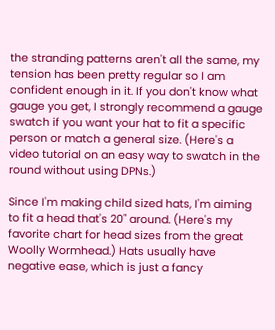the stranding patterns aren't all the same, my tension has been pretty regular so I am confident enough in it. If you don't know what gauge you get, I strongly recommend a gauge swatch if you want your hat to fit a specific person or match a general size. (Here's a video tutorial on an easy way to swatch in the round without using DPNs.)

Since I'm making child sized hats, I'm aiming to fit a head that's 20" around. (Here's my favorite chart for head sizes from the great Woolly Wormhead.) Hats usually have negative ease, which is just a fancy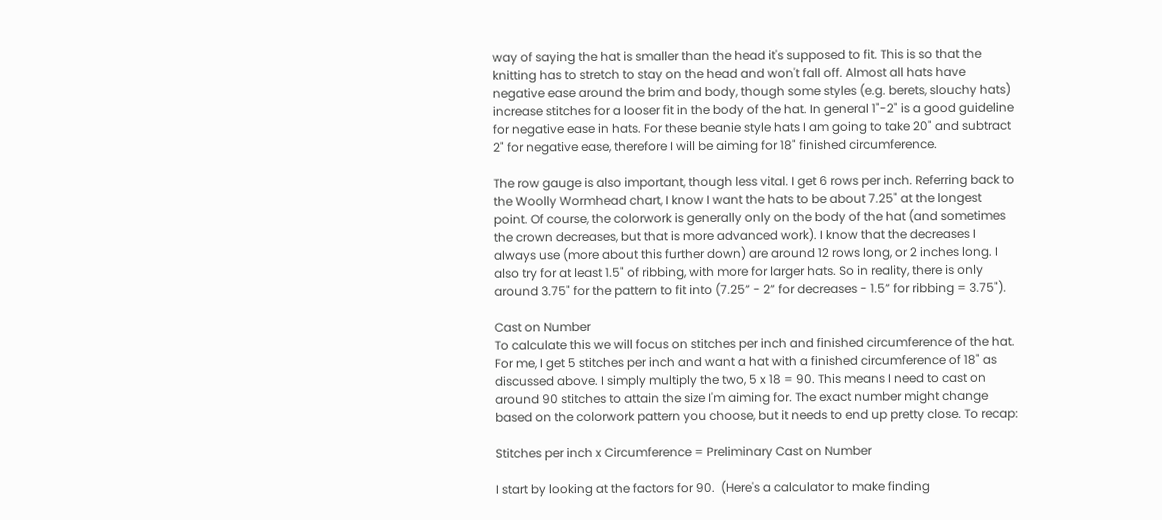way of saying the hat is smaller than the head it's supposed to fit. This is so that the knitting has to stretch to stay on the head and won't fall off. Almost all hats have negative ease around the brim and body, though some styles (e.g. berets, slouchy hats) increase stitches for a looser fit in the body of the hat. In general 1"-2" is a good guideline for negative ease in hats. For these beanie style hats I am going to take 20" and subtract 2" for negative ease, therefore I will be aiming for 18" finished circumference.

The row gauge is also important, though less vital. I get 6 rows per inch. Referring back to the Woolly Wormhead chart, I know I want the hats to be about 7.25" at the longest point. Of course, the colorwork is generally only on the body of the hat (and sometimes the crown decreases, but that is more advanced work). I know that the decreases I always use (more about this further down) are around 12 rows long, or 2 inches long. I also try for at least 1.5" of ribbing, with more for larger hats. So in reality, there is only around 3.75" for the pattern to fit into (7.25” - 2” for decreases - 1.5” for ribbing = 3.75").

Cast on Number
To calculate this we will focus on stitches per inch and finished circumference of the hat. For me, I get 5 stitches per inch and want a hat with a finished circumference of 18" as discussed above. I simply multiply the two, 5 x 18 = 90. This means I need to cast on around 90 stitches to attain the size I'm aiming for. The exact number might change based on the colorwork pattern you choose, but it needs to end up pretty close. To recap:

Stitches per inch x Circumference = Preliminary Cast on Number

I start by looking at the factors for 90.  (Here's a calculator to make finding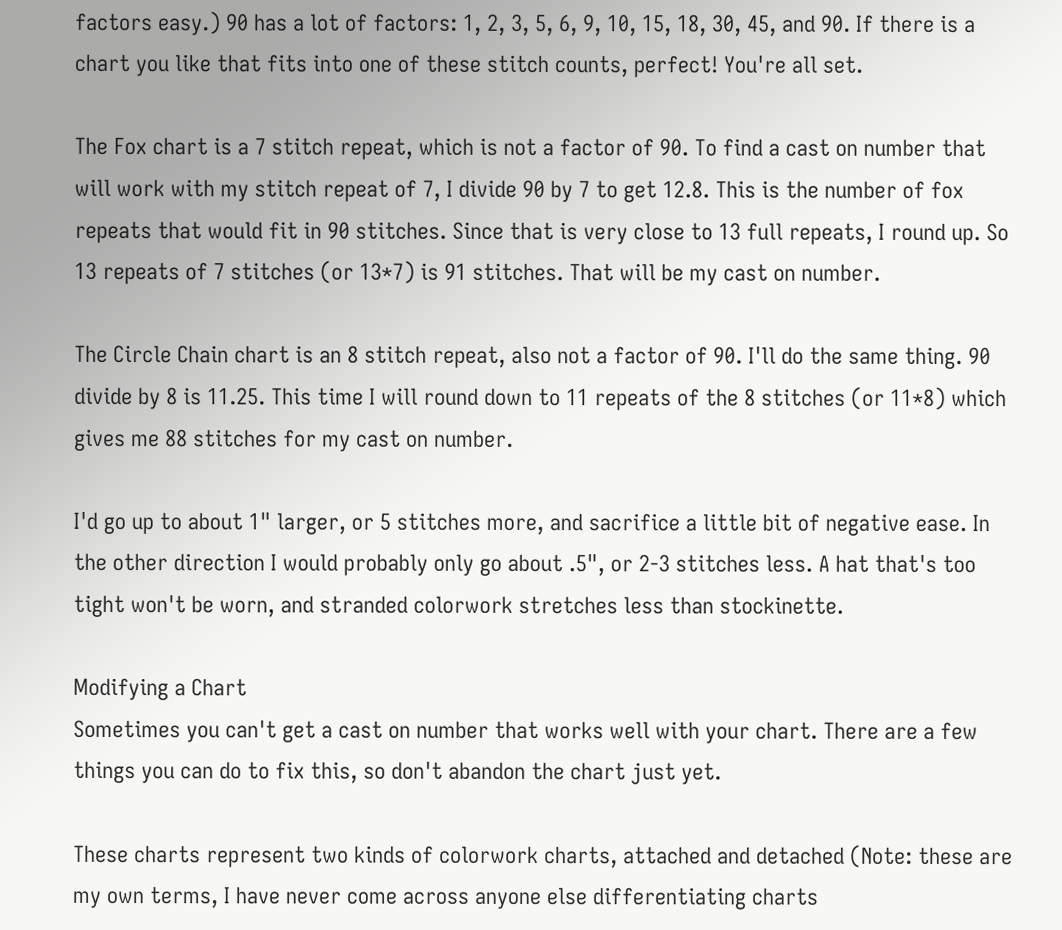factors easy.) 90 has a lot of factors: 1, 2, 3, 5, 6, 9, 10, 15, 18, 30, 45, and 90. If there is a chart you like that fits into one of these stitch counts, perfect! You're all set.

The Fox chart is a 7 stitch repeat, which is not a factor of 90. To find a cast on number that will work with my stitch repeat of 7, I divide 90 by 7 to get 12.8. This is the number of fox repeats that would fit in 90 stitches. Since that is very close to 13 full repeats, I round up. So 13 repeats of 7 stitches (or 13*7) is 91 stitches. That will be my cast on number.

The Circle Chain chart is an 8 stitch repeat, also not a factor of 90. I'll do the same thing. 90 divide by 8 is 11.25. This time I will round down to 11 repeats of the 8 stitches (or 11*8) which gives me 88 stitches for my cast on number.

I'd go up to about 1" larger, or 5 stitches more, and sacrifice a little bit of negative ease. In the other direction I would probably only go about .5", or 2-3 stitches less. A hat that's too tight won't be worn, and stranded colorwork stretches less than stockinette.

Modifying a Chart
Sometimes you can't get a cast on number that works well with your chart. There are a few things you can do to fix this, so don't abandon the chart just yet.

These charts represent two kinds of colorwork charts, attached and detached (Note: these are my own terms, I have never come across anyone else differentiating charts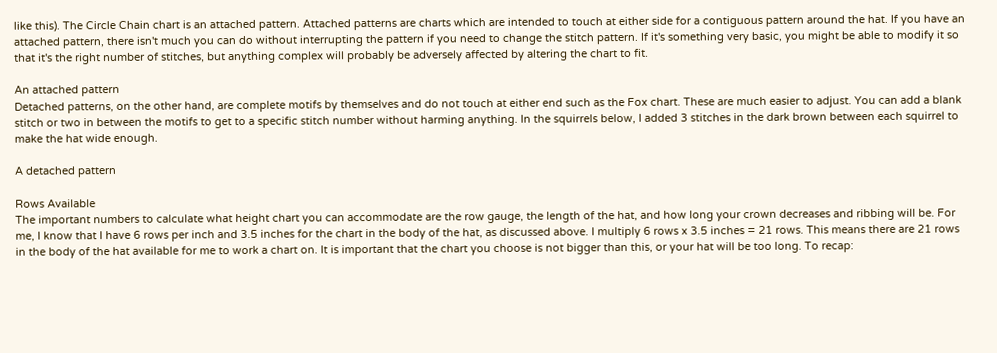like this). The Circle Chain chart is an attached pattern. Attached patterns are charts which are intended to touch at either side for a contiguous pattern around the hat. If you have an attached pattern, there isn't much you can do without interrupting the pattern if you need to change the stitch pattern. If it's something very basic, you might be able to modify it so that it's the right number of stitches, but anything complex will probably be adversely affected by altering the chart to fit.

An attached pattern
Detached patterns, on the other hand, are complete motifs by themselves and do not touch at either end such as the Fox chart. These are much easier to adjust. You can add a blank stitch or two in between the motifs to get to a specific stitch number without harming anything. In the squirrels below, I added 3 stitches in the dark brown between each squirrel to make the hat wide enough.

A detached pattern

Rows Available
The important numbers to calculate what height chart you can accommodate are the row gauge, the length of the hat, and how long your crown decreases and ribbing will be. For me, I know that I have 6 rows per inch and 3.5 inches for the chart in the body of the hat, as discussed above. I multiply 6 rows x 3.5 inches = 21 rows. This means there are 21 rows in the body of the hat available for me to work a chart on. It is important that the chart you choose is not bigger than this, or your hat will be too long. To recap: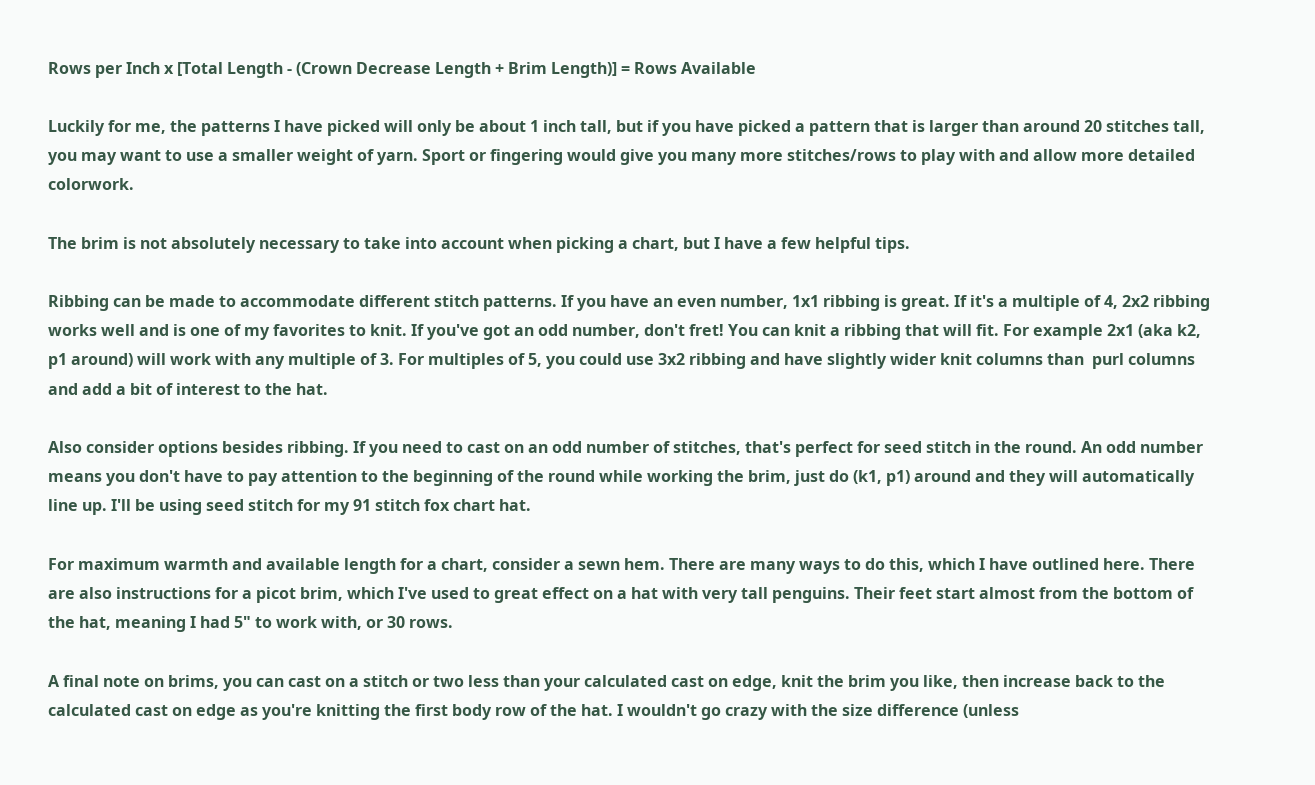Rows per Inch x [Total Length - (Crown Decrease Length + Brim Length)] = Rows Available

Luckily for me, the patterns I have picked will only be about 1 inch tall, but if you have picked a pattern that is larger than around 20 stitches tall, you may want to use a smaller weight of yarn. Sport or fingering would give you many more stitches/rows to play with and allow more detailed colorwork.

The brim is not absolutely necessary to take into account when picking a chart, but I have a few helpful tips.

Ribbing can be made to accommodate different stitch patterns. If you have an even number, 1x1 ribbing is great. If it's a multiple of 4, 2x2 ribbing works well and is one of my favorites to knit. If you've got an odd number, don't fret! You can knit a ribbing that will fit. For example 2x1 (aka k2, p1 around) will work with any multiple of 3. For multiples of 5, you could use 3x2 ribbing and have slightly wider knit columns than  purl columns and add a bit of interest to the hat.

Also consider options besides ribbing. If you need to cast on an odd number of stitches, that's perfect for seed stitch in the round. An odd number means you don't have to pay attention to the beginning of the round while working the brim, just do (k1, p1) around and they will automatically line up. I'll be using seed stitch for my 91 stitch fox chart hat.

For maximum warmth and available length for a chart, consider a sewn hem. There are many ways to do this, which I have outlined here. There are also instructions for a picot brim, which I've used to great effect on a hat with very tall penguins. Their feet start almost from the bottom of the hat, meaning I had 5" to work with, or 30 rows.

A final note on brims, you can cast on a stitch or two less than your calculated cast on edge, knit the brim you like, then increase back to the calculated cast on edge as you're knitting the first body row of the hat. I wouldn't go crazy with the size difference (unless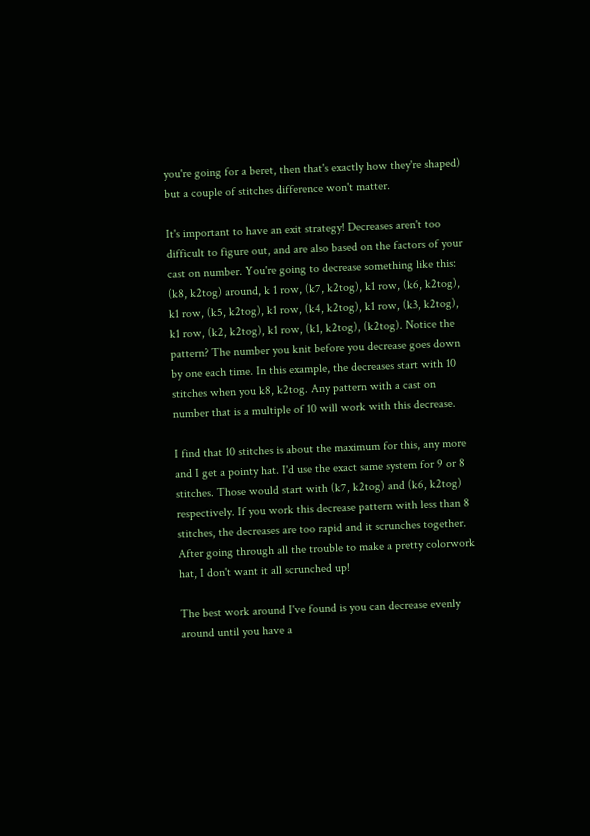you're going for a beret, then that's exactly how they're shaped) but a couple of stitches difference won't matter.

It's important to have an exit strategy! Decreases aren't too difficult to figure out, and are also based on the factors of your cast on number. You're going to decrease something like this: (k8, k2tog) around, k 1 row, (k7, k2tog), k1 row, (k6, k2tog), k1 row, (k5, k2tog), k1 row, (k4, k2tog), k1 row, (k3, k2tog), k1 row, (k2, k2tog), k1 row, (k1, k2tog), (k2tog). Notice the pattern? The number you knit before you decrease goes down by one each time. In this example, the decreases start with 10 stitches when you k8, k2tog. Any pattern with a cast on number that is a multiple of 10 will work with this decrease.

I find that 10 stitches is about the maximum for this, any more and I get a pointy hat. I'd use the exact same system for 9 or 8 stitches. Those would start with (k7, k2tog) and (k6, k2tog) respectively. If you work this decrease pattern with less than 8 stitches, the decreases are too rapid and it scrunches together. After going through all the trouble to make a pretty colorwork hat, I don't want it all scrunched up!

The best work around I've found is you can decrease evenly around until you have a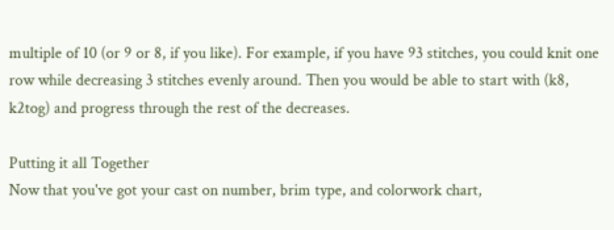multiple of 10 (or 9 or 8, if you like). For example, if you have 93 stitches, you could knit one row while decreasing 3 stitches evenly around. Then you would be able to start with (k8, k2tog) and progress through the rest of the decreases.

Putting it all Together
Now that you've got your cast on number, brim type, and colorwork chart,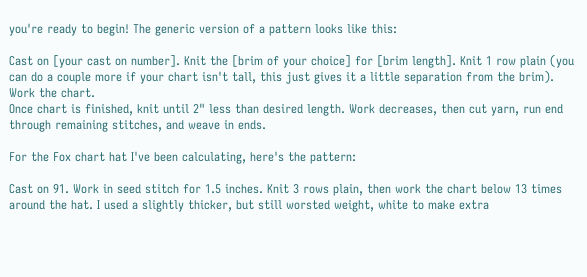you're ready to begin! The generic version of a pattern looks like this:

Cast on [your cast on number]. Knit the [brim of your choice] for [brim length]. Knit 1 row plain (you can do a couple more if your chart isn't tall, this just gives it a little separation from the brim).
Work the chart.
Once chart is finished, knit until 2" less than desired length. Work decreases, then cut yarn, run end through remaining stitches, and weave in ends.

For the Fox chart hat I've been calculating, here's the pattern:

Cast on 91. Work in seed stitch for 1.5 inches. Knit 3 rows plain, then work the chart below 13 times around the hat. I used a slightly thicker, but still worsted weight, white to make extra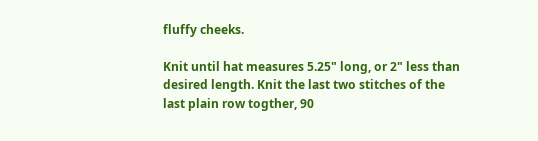fluffy cheeks.

Knit until hat measures 5.25" long, or 2" less than desired length. Knit the last two stitches of the last plain row togther, 90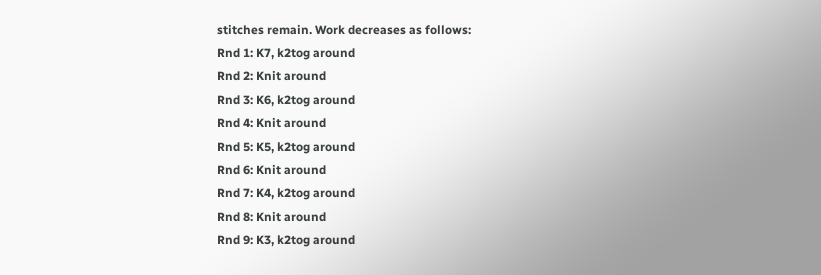stitches remain. Work decreases as follows:
Rnd 1: K7, k2tog around
Rnd 2: Knit around
Rnd 3: K6, k2tog around
Rnd 4: Knit around
Rnd 5: K5, k2tog around
Rnd 6: Knit around
Rnd 7: K4, k2tog around
Rnd 8: Knit around
Rnd 9: K3, k2tog around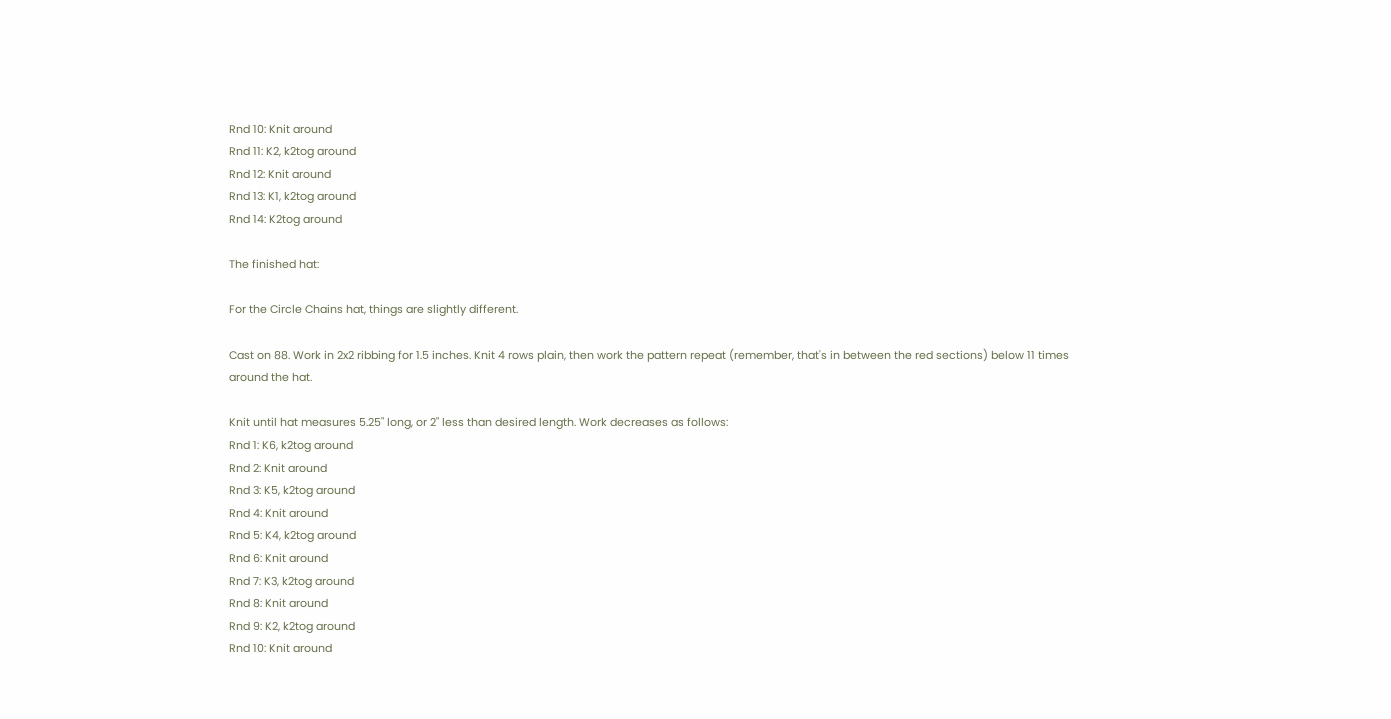Rnd 10: Knit around
Rnd 11: K2, k2tog around
Rnd 12: Knit around
Rnd 13: K1, k2tog around
Rnd 14: K2tog around

The finished hat:

For the Circle Chains hat, things are slightly different.

Cast on 88. Work in 2x2 ribbing for 1.5 inches. Knit 4 rows plain, then work the pattern repeat (remember, that's in between the red sections) below 11 times around the hat.

Knit until hat measures 5.25" long, or 2" less than desired length. Work decreases as follows:
Rnd 1: K6, k2tog around
Rnd 2: Knit around
Rnd 3: K5, k2tog around
Rnd 4: Knit around
Rnd 5: K4, k2tog around
Rnd 6: Knit around
Rnd 7: K3, k2tog around
Rnd 8: Knit around
Rnd 9: K2, k2tog around
Rnd 10: Knit around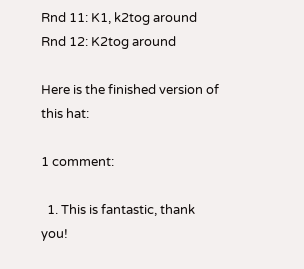Rnd 11: K1, k2tog around
Rnd 12: K2tog around

Here is the finished version of this hat:

1 comment:

  1. This is fantastic, thank you!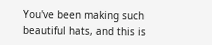You've been making such beautiful hats, and this is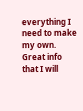everything I need to make my own. Great info that I will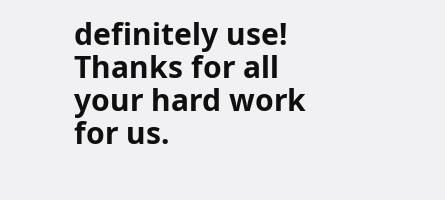definitely use! Thanks for all your hard work for us.